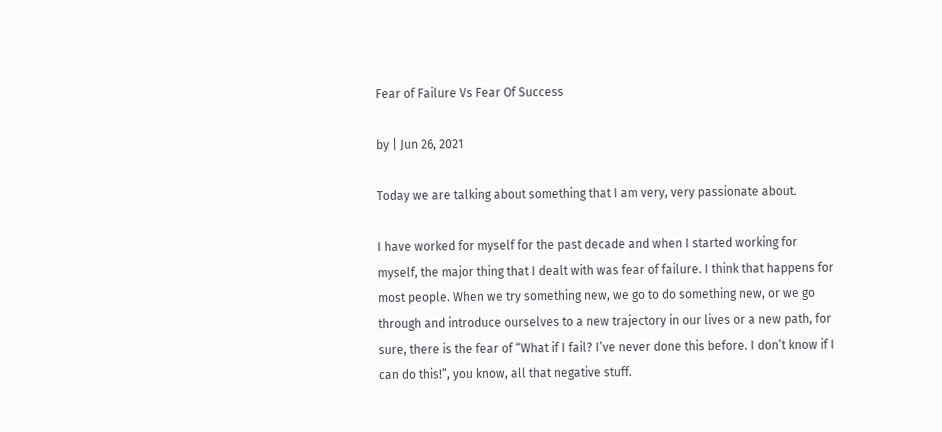Fear of Failure Vs Fear Of Success

by | Jun 26, 2021

Today we are talking about something that I am very, very passionate about.

I have worked for myself for the past decade and when I started working for myself, the major thing that I dealt with was fear of failure. I think that happens for most people. When we try something new, we go to do something new, or we go through and introduce ourselves to a new trajectory in our lives or a new path, for sure, there is the fear of “What if I fail? I’ve never done this before. I don’t know if I can do this!”, you know, all that negative stuff.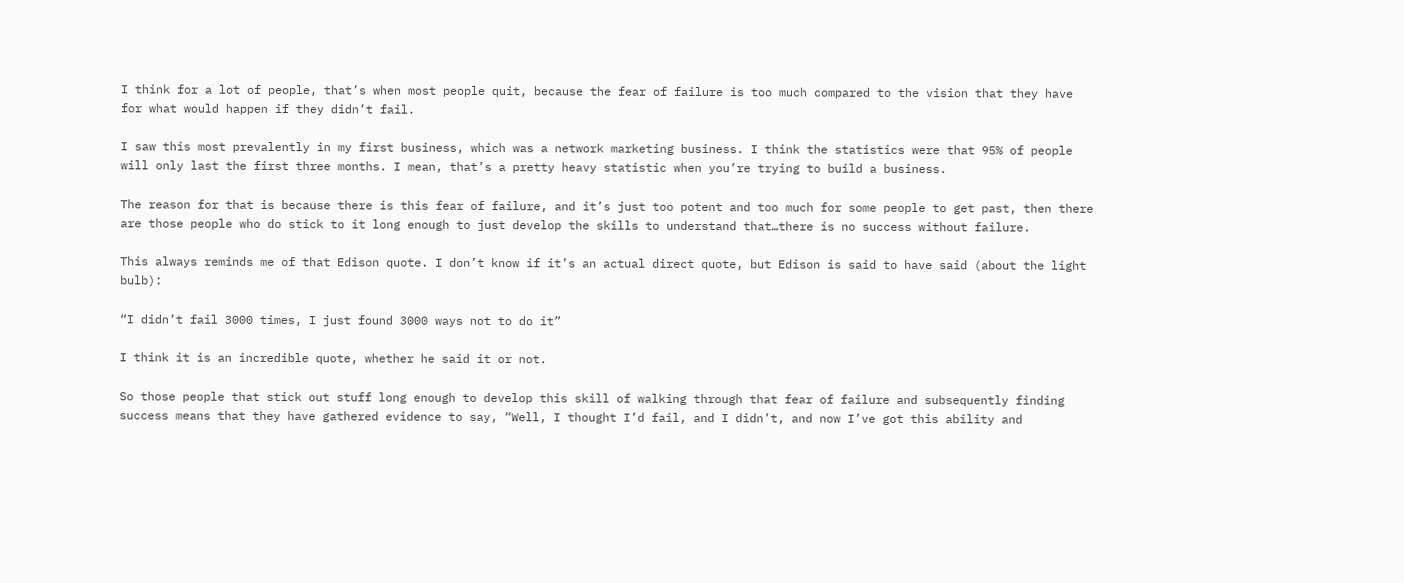I think for a lot of people, that’s when most people quit, because the fear of failure is too much compared to the vision that they have for what would happen if they didn’t fail.

I saw this most prevalently in my first business, which was a network marketing business. I think the statistics were that 95% of people will only last the first three months. I mean, that’s a pretty heavy statistic when you’re trying to build a business.

The reason for that is because there is this fear of failure, and it’s just too potent and too much for some people to get past, then there are those people who do stick to it long enough to just develop the skills to understand that…there is no success without failure.

This always reminds me of that Edison quote. I don’t know if it’s an actual direct quote, but Edison is said to have said (about the light bulb):

“I didn’t fail 3000 times, I just found 3000 ways not to do it”

I think it is an incredible quote, whether he said it or not.

So those people that stick out stuff long enough to develop this skill of walking through that fear of failure and subsequently finding success means that they have gathered evidence to say, “Well, I thought I’d fail, and I didn’t, and now I’ve got this ability and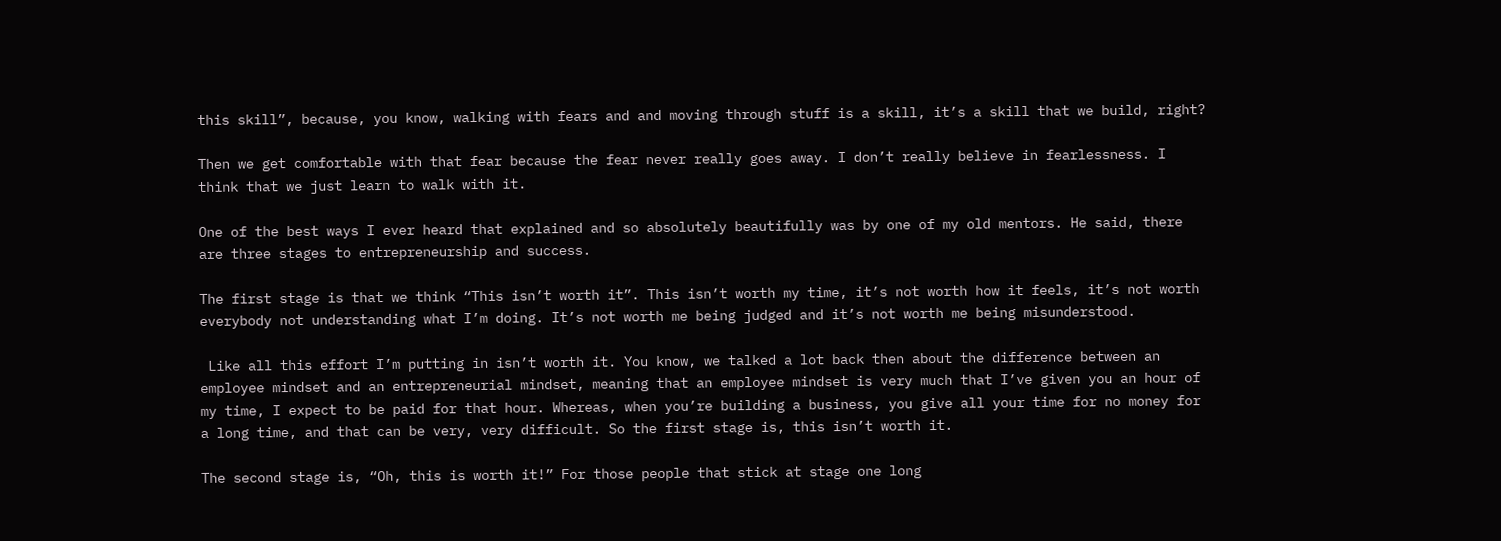this skill”, because, you know, walking with fears and and moving through stuff is a skill, it’s a skill that we build, right?

Then we get comfortable with that fear because the fear never really goes away. I don’t really believe in fearlessness. I think that we just learn to walk with it.

One of the best ways I ever heard that explained and so absolutely beautifully was by one of my old mentors. He said, there are three stages to entrepreneurship and success.

The first stage is that we think “This isn’t worth it”. This isn’t worth my time, it’s not worth how it feels, it’s not worth everybody not understanding what I’m doing. It’s not worth me being judged and it’s not worth me being misunderstood.

 Like all this effort I’m putting in isn’t worth it. You know, we talked a lot back then about the difference between an employee mindset and an entrepreneurial mindset, meaning that an employee mindset is very much that I’ve given you an hour of my time, I expect to be paid for that hour. Whereas, when you’re building a business, you give all your time for no money for a long time, and that can be very, very difficult. So the first stage is, this isn’t worth it.

The second stage is, “Oh, this is worth it!” For those people that stick at stage one long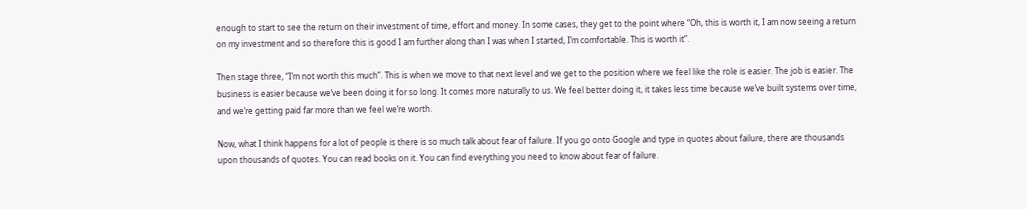enough to start to see the return on their investment of time, effort and money. In some cases, they get to the point where “Oh, this is worth it, I am now seeing a return on my investment and so therefore this is good I am further along than I was when I started, I’m comfortable. This is worth it”.

Then stage three, “I’m not worth this much”. This is when we move to that next level and we get to the position where we feel like the role is easier. The job is easier. The business is easier because we’ve been doing it for so long. It comes more naturally to us. We feel better doing it, it takes less time because we’ve built systems over time, and we’re getting paid far more than we feel we’re worth.

Now, what I think happens for a lot of people is there is so much talk about fear of failure. If you go onto Google and type in quotes about failure, there are thousands upon thousands of quotes. You can read books on it. You can find everything you need to know about fear of failure.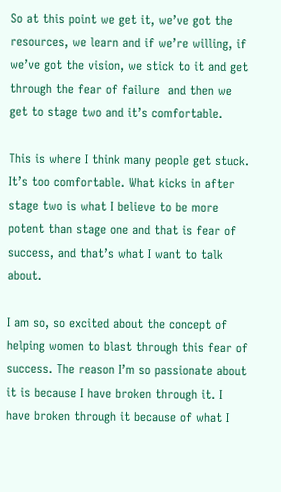So at this point we get it, we’ve got the resources, we learn and if we’re willing, if we’ve got the vision, we stick to it and get through the fear of failure  and then we get to stage two and it’s comfortable.

This is where I think many people get stuck. It’s too comfortable. What kicks in after stage two is what I believe to be more potent than stage one and that is fear of success, and that’s what I want to talk about.

I am so, so excited about the concept of helping women to blast through this fear of success. The reason I’m so passionate about it is because I have broken through it. I have broken through it because of what I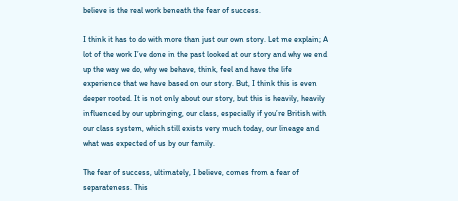believe is the real work beneath the fear of success.

I think it has to do with more than just our own story. Let me explain; A lot of the work I’ve done in the past looked at our story and why we end up the way we do, why we behave, think, feel and have the life experience that we have based on our story. But, I think this is even deeper rooted. It is not only about our story, but this is heavily, heavily influenced by our upbringing, our class, especially if you’re British with our class system, which still exists very much today, our lineage and what was expected of us by our family.

The fear of success, ultimately, I believe, comes from a fear of separateness. This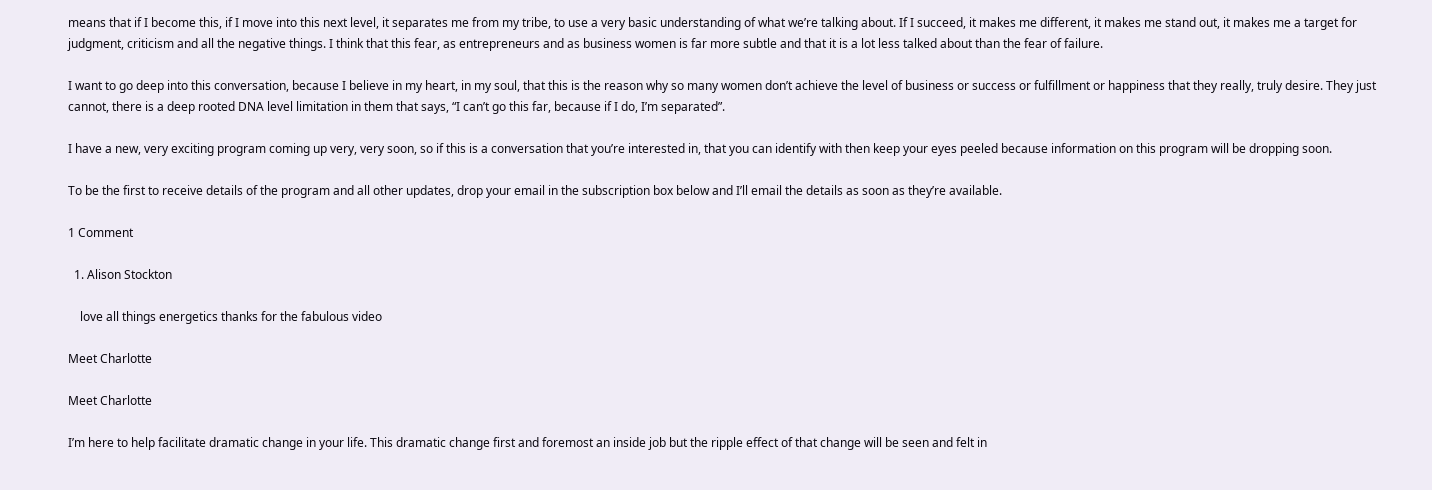means that if I become this, if I move into this next level, it separates me from my tribe, to use a very basic understanding of what we’re talking about. If I succeed, it makes me different, it makes me stand out, it makes me a target for judgment, criticism and all the negative things. I think that this fear, as entrepreneurs and as business women is far more subtle and that it is a lot less talked about than the fear of failure.

I want to go deep into this conversation, because I believe in my heart, in my soul, that this is the reason why so many women don’t achieve the level of business or success or fulfillment or happiness that they really, truly desire. They just cannot, there is a deep rooted DNA level limitation in them that says, “I can’t go this far, because if I do, I’m separated”.

I have a new, very exciting program coming up very, very soon, so if this is a conversation that you’re interested in, that you can identify with then keep your eyes peeled because information on this program will be dropping soon.

To be the first to receive details of the program and all other updates, drop your email in the subscription box below and I’ll email the details as soon as they’re available.

1 Comment

  1. Alison Stockton

    love all things energetics thanks for the fabulous video

Meet Charlotte

Meet Charlotte

I’m here to help facilitate dramatic change in your life. This dramatic change first and foremost an inside job but the ripple effect of that change will be seen and felt in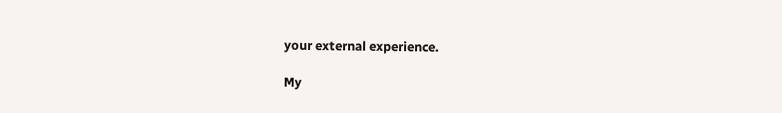your external experience.

My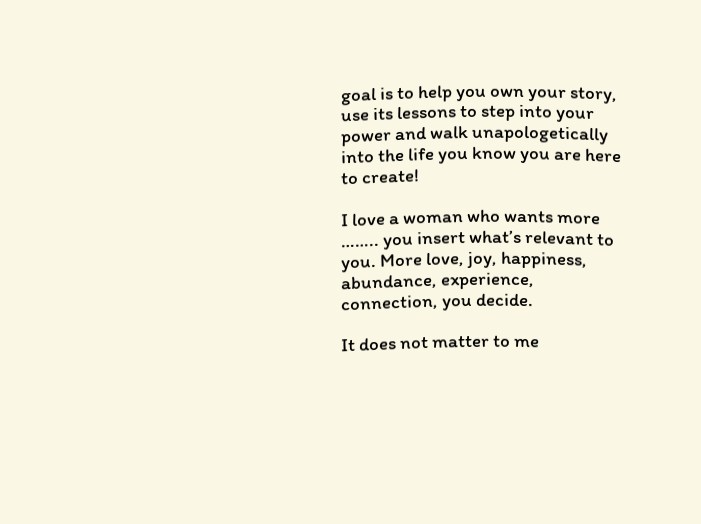goal is to help you own your story, use its lessons to step into your power and walk unapologetically into the life you know you are here to create!

I love a woman who wants more …….. you insert what’s relevant to you. More love, joy, happiness, abundance, experience, connection, you decide.

It does not matter to me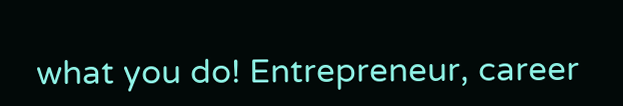what you do! Entrepreneur, career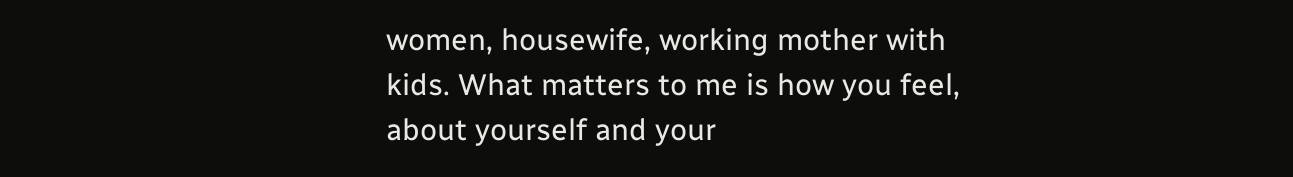women, housewife, working mother with kids. What matters to me is how you feel, about yourself and your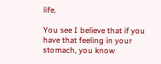life.

You see I believe that if you have that feeling in your stomach, you know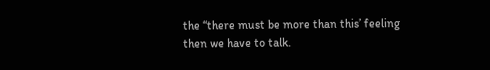the “there must be more than this’ feeling then we have to talk.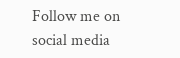Follow me on social media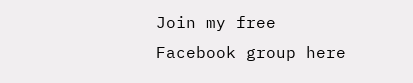Join my free  Facebook group here